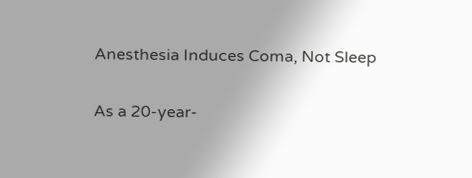Anesthesia Induces Coma, Not Sleep

As a 20-year-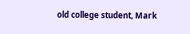old college student, Mark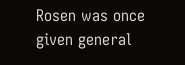Rosen was once given general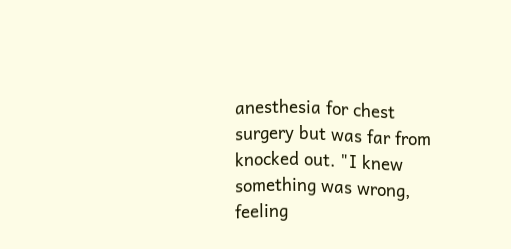anesthesia for chest surgery but was far from knocked out. "I knew something was wrong, feeling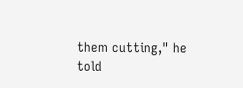them cutting," he told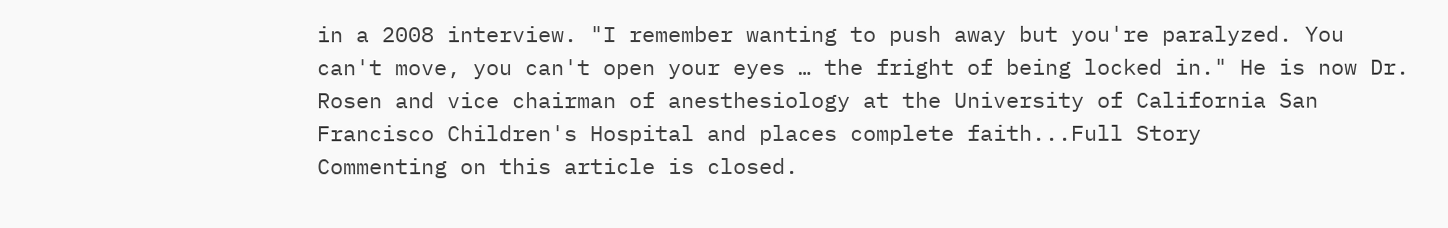in a 2008 interview. "I remember wanting to push away but you're paralyzed. You can't move, you can't open your eyes … the fright of being locked in." He is now Dr. Rosen and vice chairman of anesthesiology at the University of California San Francisco Children's Hospital and places complete faith...Full Story
Commenting on this article is closed.